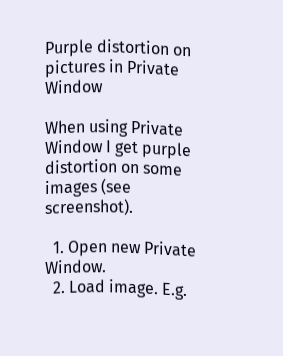Purple distortion on pictures in Private Window

When using Private Window I get purple distortion on some images (see screenshot).

  1. Open new Private Window.
  2. Load image. E.g.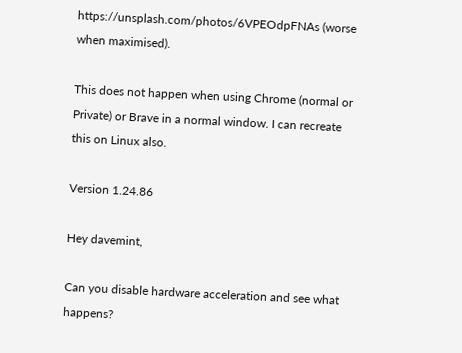https://unsplash.com/photos/6VPEOdpFNAs (worse when maximised).

This does not happen when using Chrome (normal or Private) or Brave in a normal window. I can recreate this on Linux also.

Version 1.24.86

Hey davemint,

Can you disable hardware acceleration and see what happens?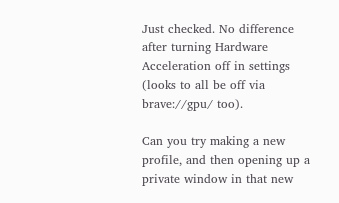Just checked. No difference after turning Hardware Acceleration off in settings (looks to all be off via brave://gpu/ too).

Can you try making a new profile, and then opening up a private window in that new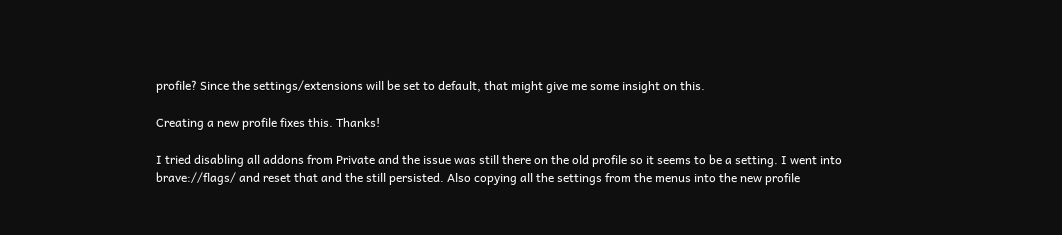profile? Since the settings/extensions will be set to default, that might give me some insight on this.

Creating a new profile fixes this. Thanks!

I tried disabling all addons from Private and the issue was still there on the old profile so it seems to be a setting. I went into brave://flags/ and reset that and the still persisted. Also copying all the settings from the menus into the new profile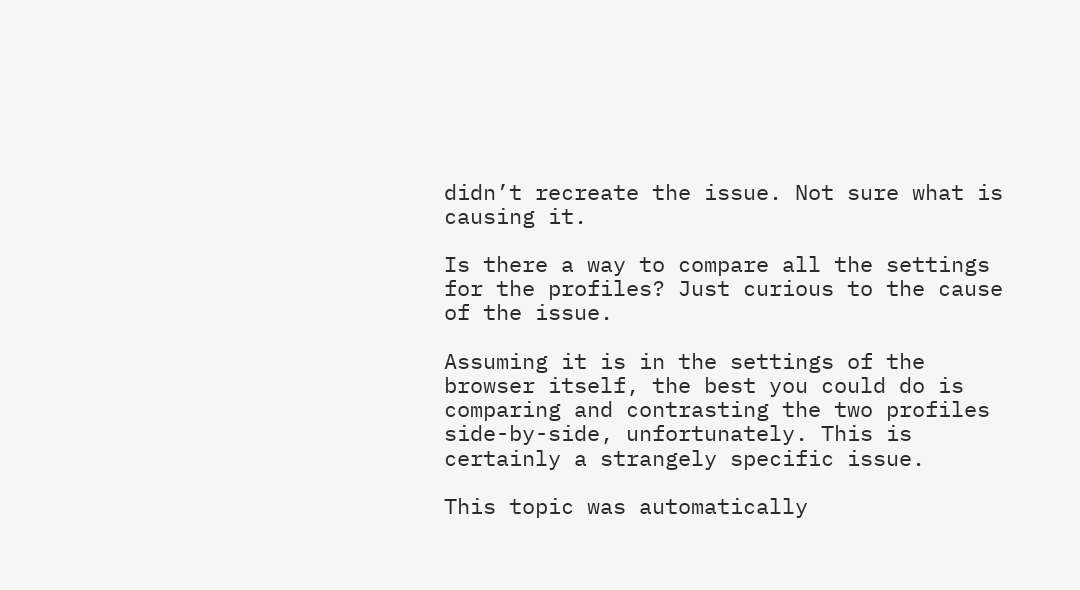didn’t recreate the issue. Not sure what is causing it.

Is there a way to compare all the settings for the profiles? Just curious to the cause of the issue.

Assuming it is in the settings of the browser itself, the best you could do is comparing and contrasting the two profiles side-by-side, unfortunately. This is certainly a strangely specific issue.

This topic was automatically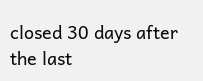closed 30 days after the last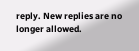reply. New replies are no longer allowed.